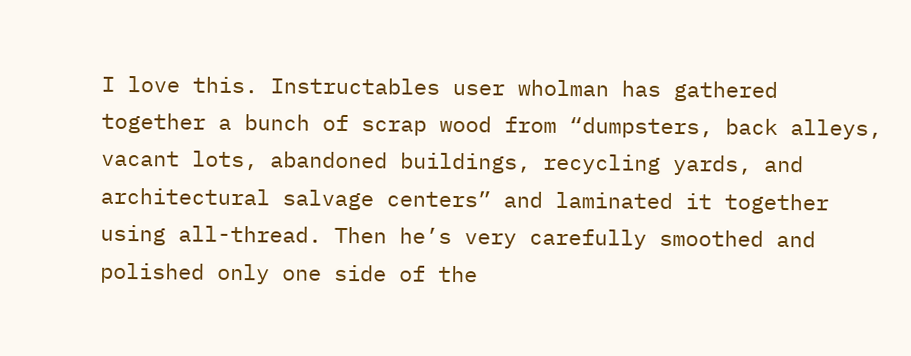I love this. Instructables user wholman has gathered together a bunch of scrap wood from “dumpsters, back alleys, vacant lots, abandoned buildings, recycling yards, and architectural salvage centers” and laminated it together using all-thread. Then he’s very carefully smoothed and polished only one side of the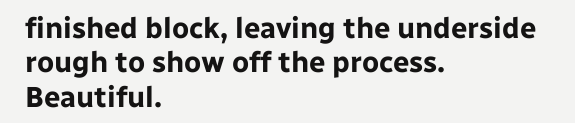finished block, leaving the underside rough to show off the process. Beautiful.